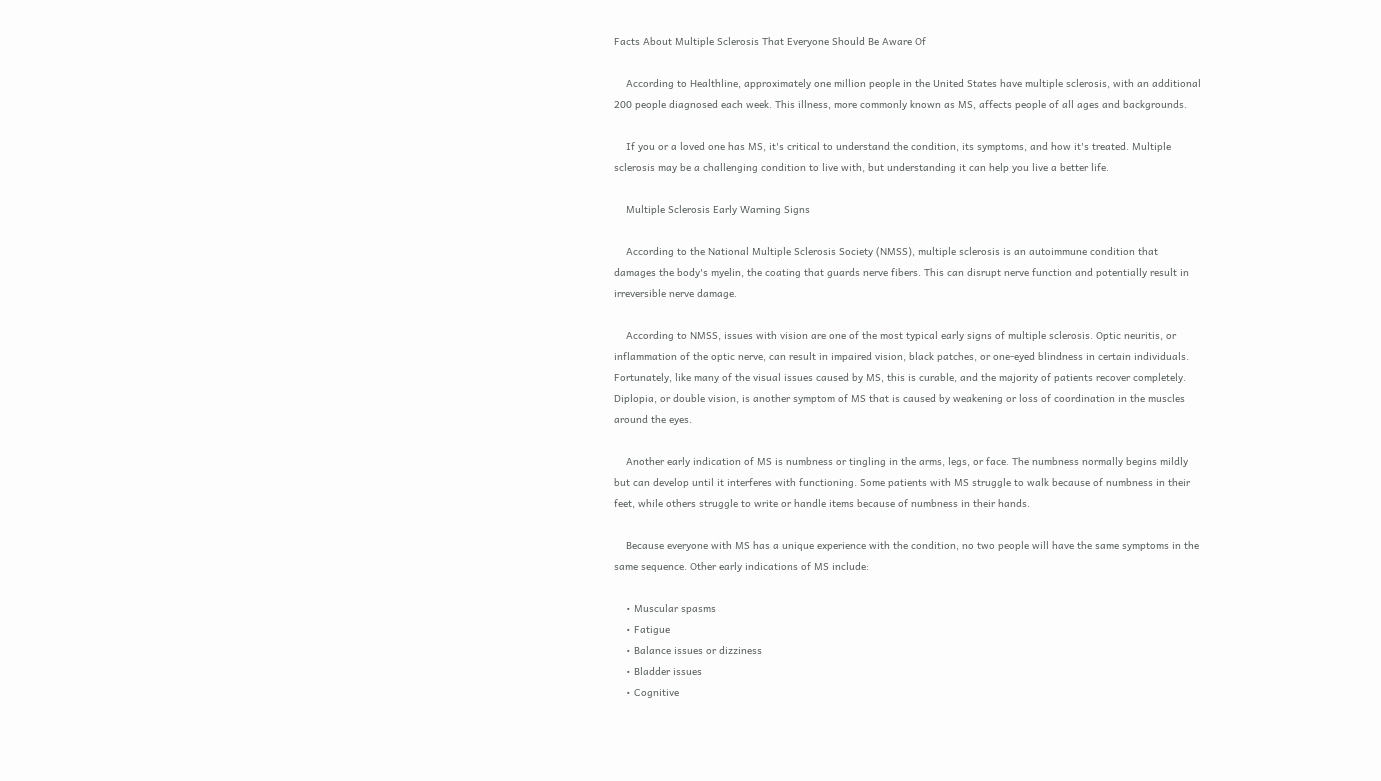Facts About Multiple Sclerosis That Everyone Should Be Aware Of

    According to Healthline, approximately one million people in the United States have multiple sclerosis, with an additional 200 people diagnosed each week. This illness, more commonly known as MS, affects people of all ages and backgrounds.

    If you or a loved one has MS, it's critical to understand the condition, its symptoms, and how it's treated. Multiple sclerosis may be a challenging condition to live with, but understanding it can help you live a better life.

    Multiple Sclerosis Early Warning Signs

    According to the National Multiple Sclerosis Society (NMSS), multiple sclerosis is an autoimmune condition that damages the body's myelin, the coating that guards nerve fibers. This can disrupt nerve function and potentially result in irreversible nerve damage.

    According to NMSS, issues with vision are one of the most typical early signs of multiple sclerosis. Optic neuritis, or inflammation of the optic nerve, can result in impaired vision, black patches, or one-eyed blindness in certain individuals. Fortunately, like many of the visual issues caused by MS, this is curable, and the majority of patients recover completely. Diplopia, or double vision, is another symptom of MS that is caused by weakening or loss of coordination in the muscles around the eyes.

    Another early indication of MS is numbness or tingling in the arms, legs, or face. The numbness normally begins mildly but can develop until it interferes with functioning. Some patients with MS struggle to walk because of numbness in their feet, while others struggle to write or handle items because of numbness in their hands.

    Because everyone with MS has a unique experience with the condition, no two people will have the same symptoms in the same sequence. Other early indications of MS include:

    • Muscular spasms
    • Fatigue
    • Balance issues or dizziness
    • Bladder issues
    • Cognitive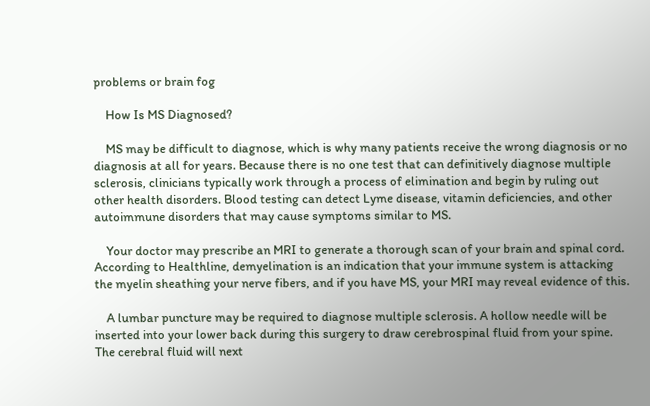problems or brain fog

    How Is MS Diagnosed?

    MS may be difficult to diagnose, which is why many patients receive the wrong diagnosis or no diagnosis at all for years. Because there is no one test that can definitively diagnose multiple sclerosis, clinicians typically work through a process of elimination and begin by ruling out other health disorders. Blood testing can detect Lyme disease, vitamin deficiencies, and other autoimmune disorders that may cause symptoms similar to MS.

    Your doctor may prescribe an MRI to generate a thorough scan of your brain and spinal cord. According to Healthline, demyelination is an indication that your immune system is attacking the myelin sheathing your nerve fibers, and if you have MS, your MRI may reveal evidence of this.

    A lumbar puncture may be required to diagnose multiple sclerosis. A hollow needle will be inserted into your lower back during this surgery to draw cerebrospinal fluid from your spine. The cerebral fluid will next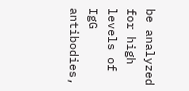be analyzed for high levels of IgG antibodies,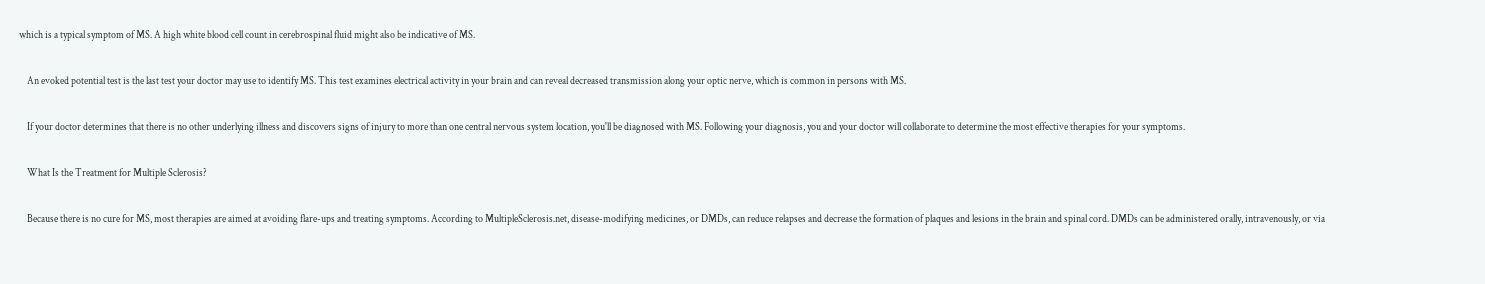which is a typical symptom of MS. A high white blood cell count in cerebrospinal fluid might also be indicative of MS.

    An evoked potential test is the last test your doctor may use to identify MS. This test examines electrical activity in your brain and can reveal decreased transmission along your optic nerve, which is common in persons with MS.

    If your doctor determines that there is no other underlying illness and discovers signs of injury to more than one central nervous system location, you'll be diagnosed with MS. Following your diagnosis, you and your doctor will collaborate to determine the most effective therapies for your symptoms.

    What Is the Treatment for Multiple Sclerosis?

    Because there is no cure for MS, most therapies are aimed at avoiding flare-ups and treating symptoms. According to MultipleSclerosis.net, disease-modifying medicines, or DMDs, can reduce relapses and decrease the formation of plaques and lesions in the brain and spinal cord. DMDs can be administered orally, intravenously, or via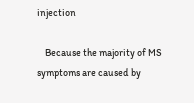injection

    Because the majority of MS symptoms are caused by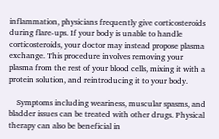inflammation, physicians frequently give corticosteroids during flare-ups. If your body is unable to handle corticosteroids, your doctor may instead propose plasma exchange. This procedure involves removing your plasma from the rest of your blood cells, mixing it with a protein solution, and reintroducing it to your body.

    Symptoms including weariness, muscular spasms, and bladder issues can be treated with other drugs. Physical therapy can also be beneficial in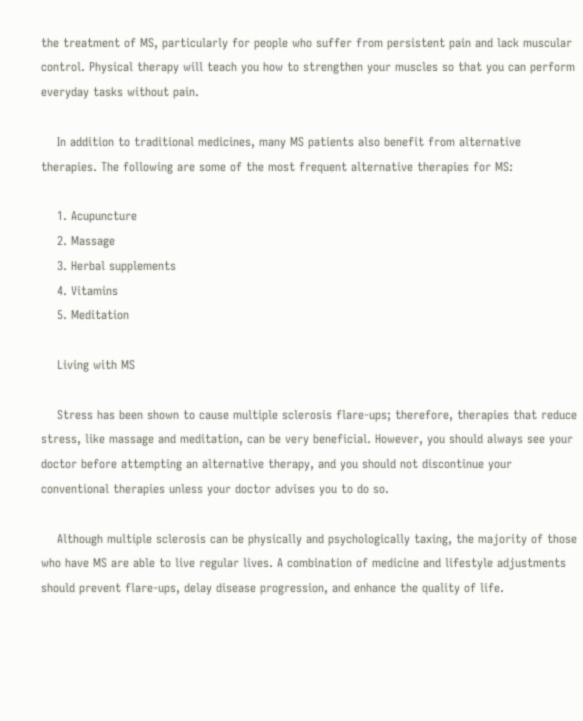the treatment of MS, particularly for people who suffer from persistent pain and lack muscular control. Physical therapy will teach you how to strengthen your muscles so that you can perform everyday tasks without pain.

    In addition to traditional medicines, many MS patients also benefit from alternative therapies. The following are some of the most frequent alternative therapies for MS:

    1. Acupuncture
    2. Massage
    3. Herbal supplements
    4. Vitamins
    5. Meditation

    Living with MS

    Stress has been shown to cause multiple sclerosis flare-ups; therefore, therapies that reduce stress, like massage and meditation, can be very beneficial. However, you should always see your doctor before attempting an alternative therapy, and you should not discontinue your conventional therapies unless your doctor advises you to do so.

    Although multiple sclerosis can be physically and psychologically taxing, the majority of those who have MS are able to live regular lives. A combination of medicine and lifestyle adjustments should prevent flare-ups, delay disease progression, and enhance the quality of life.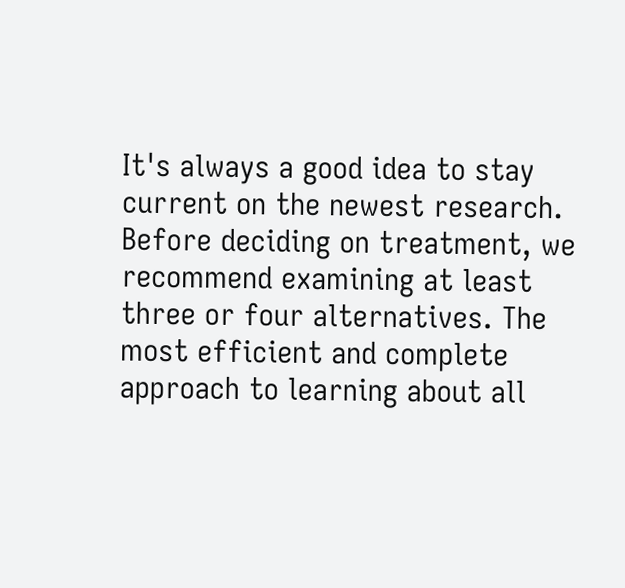It's always a good idea to stay current on the newest research. Before deciding on treatment, we recommend examining at least three or four alternatives. The most efficient and complete approach to learning about all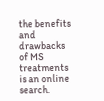the benefits and drawbacks of MS treatments is an online search.